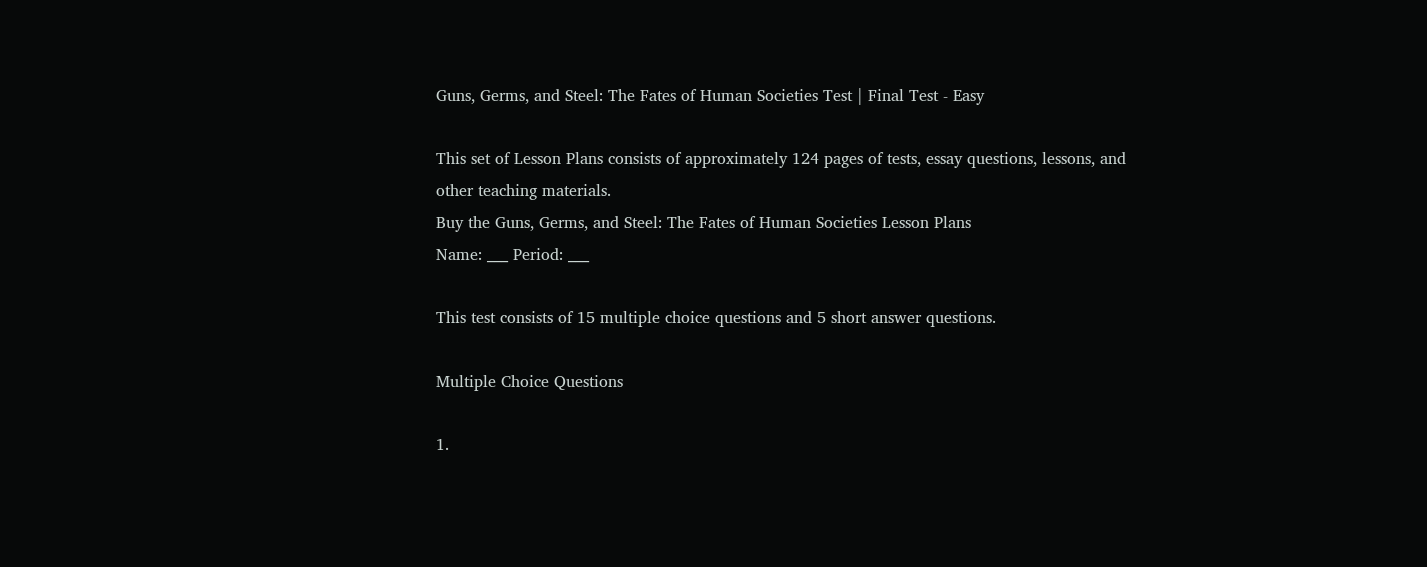Guns, Germs, and Steel: The Fates of Human Societies Test | Final Test - Easy

This set of Lesson Plans consists of approximately 124 pages of tests, essay questions, lessons, and other teaching materials.
Buy the Guns, Germs, and Steel: The Fates of Human Societies Lesson Plans
Name: ___ Period: ___

This test consists of 15 multiple choice questions and 5 short answer questions.

Multiple Choice Questions

1.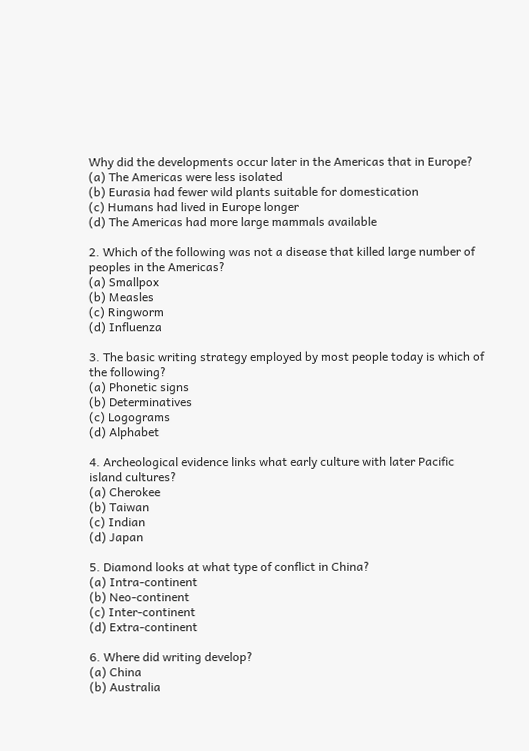Why did the developments occur later in the Americas that in Europe?
(a) The Americas were less isolated
(b) Eurasia had fewer wild plants suitable for domestication
(c) Humans had lived in Europe longer
(d) The Americas had more large mammals available

2. Which of the following was not a disease that killed large number of peoples in the Americas?
(a) Smallpox
(b) Measles
(c) Ringworm
(d) Influenza

3. The basic writing strategy employed by most people today is which of the following?
(a) Phonetic signs
(b) Determinatives
(c) Logograms
(d) Alphabet

4. Archeological evidence links what early culture with later Pacific island cultures?
(a) Cherokee
(b) Taiwan
(c) Indian
(d) Japan

5. Diamond looks at what type of conflict in China?
(a) Intra-continent
(b) Neo-continent
(c) Inter-continent
(d) Extra-continent

6. Where did writing develop?
(a) China
(b) Australia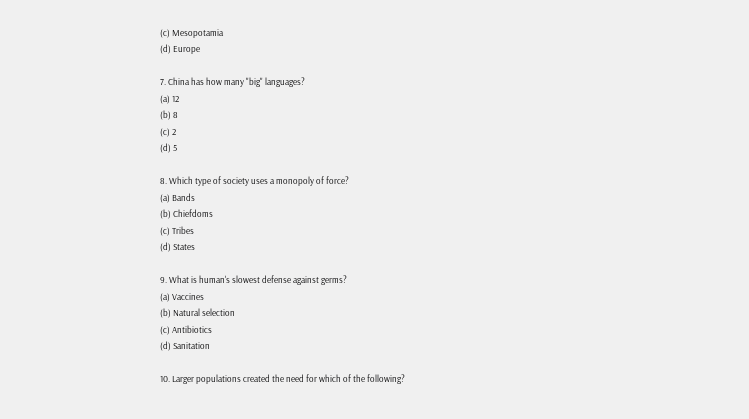(c) Mesopotamia
(d) Europe

7. China has how many "big" languages?
(a) 12
(b) 8
(c) 2
(d) 5

8. Which type of society uses a monopoly of force?
(a) Bands
(b) Chiefdoms
(c) Tribes
(d) States

9. What is human's slowest defense against germs?
(a) Vaccines
(b) Natural selection
(c) Antibiotics
(d) Sanitation

10. Larger populations created the need for which of the following?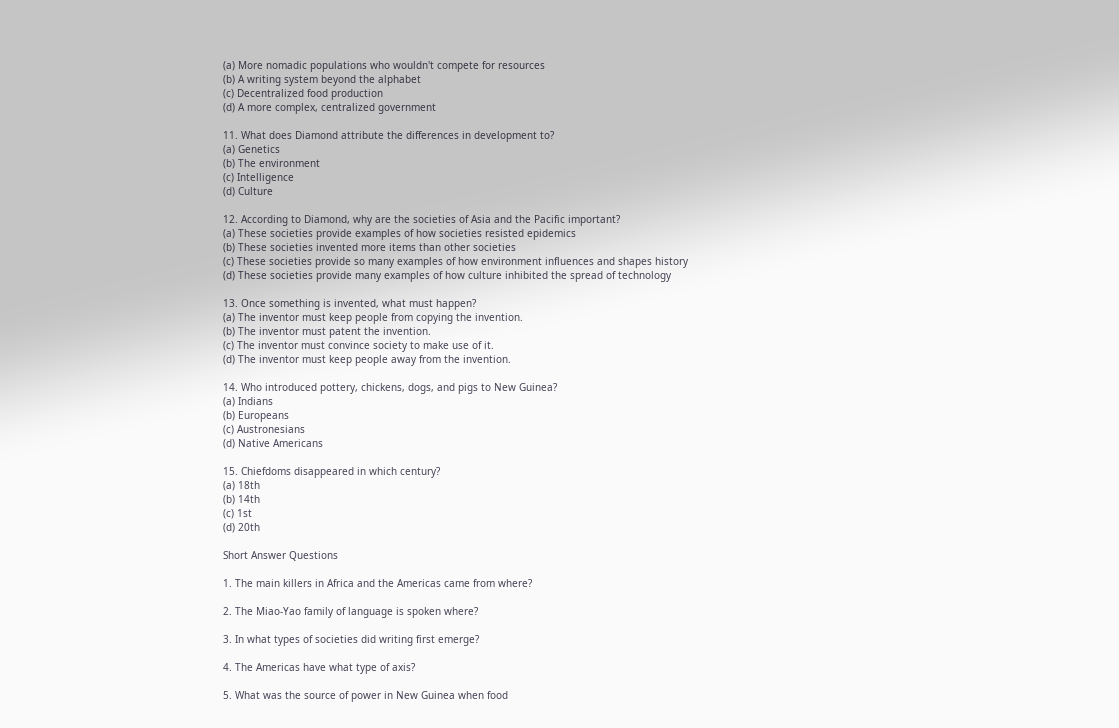(a) More nomadic populations who wouldn't compete for resources
(b) A writing system beyond the alphabet
(c) Decentralized food production
(d) A more complex, centralized government

11. What does Diamond attribute the differences in development to?
(a) Genetics
(b) The environment
(c) Intelligence
(d) Culture

12. According to Diamond, why are the societies of Asia and the Pacific important?
(a) These societies provide examples of how societies resisted epidemics
(b) These societies invented more items than other societies
(c) These societies provide so many examples of how environment influences and shapes history
(d) These societies provide many examples of how culture inhibited the spread of technology

13. Once something is invented, what must happen?
(a) The inventor must keep people from copying the invention.
(b) The inventor must patent the invention.
(c) The inventor must convince society to make use of it.
(d) The inventor must keep people away from the invention.

14. Who introduced pottery, chickens, dogs, and pigs to New Guinea?
(a) Indians
(b) Europeans
(c) Austronesians
(d) Native Americans

15. Chiefdoms disappeared in which century?
(a) 18th
(b) 14th
(c) 1st
(d) 20th

Short Answer Questions

1. The main killers in Africa and the Americas came from where?

2. The Miao-Yao family of language is spoken where?

3. In what types of societies did writing first emerge?

4. The Americas have what type of axis?

5. What was the source of power in New Guinea when food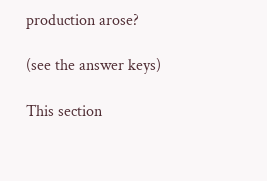production arose?

(see the answer keys)

This section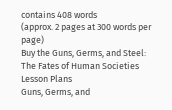contains 408 words
(approx. 2 pages at 300 words per page)
Buy the Guns, Germs, and Steel: The Fates of Human Societies Lesson Plans
Guns, Germs, and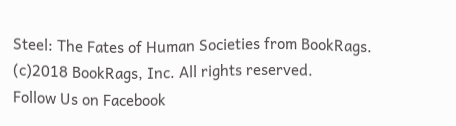Steel: The Fates of Human Societies from BookRags. (c)2018 BookRags, Inc. All rights reserved.
Follow Us on Facebook